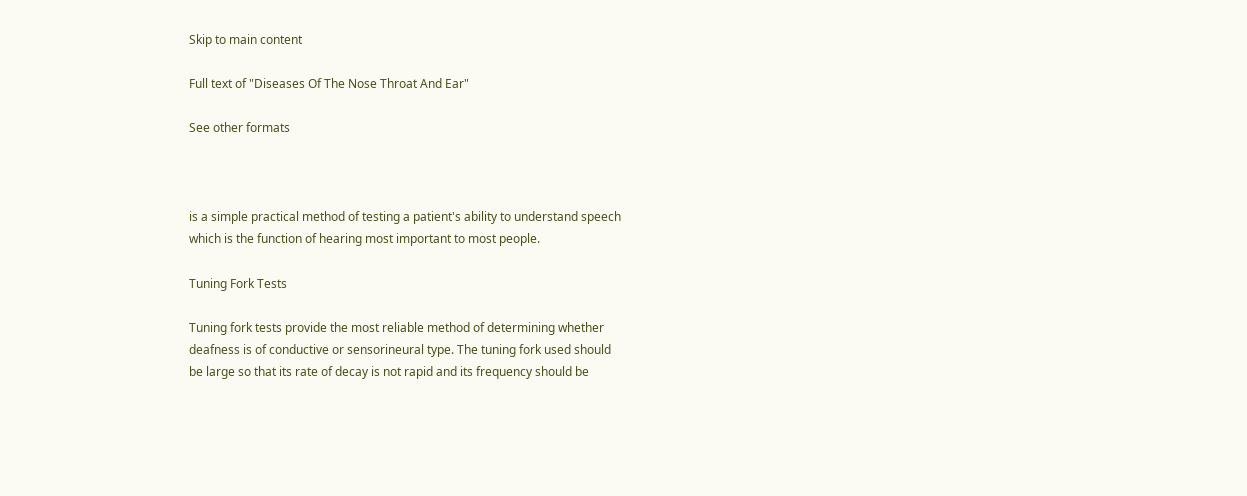Skip to main content

Full text of "Diseases Of The Nose Throat And Ear"

See other formats



is a simple practical method of testing a patient's ability to understand speech
which is the function of hearing most important to most people.

Tuning Fork Tests

Tuning fork tests provide the most reliable method of determining whether
deafness is of conductive or sensorineural type. The tuning fork used should
be large so that its rate of decay is not rapid and its frequency should be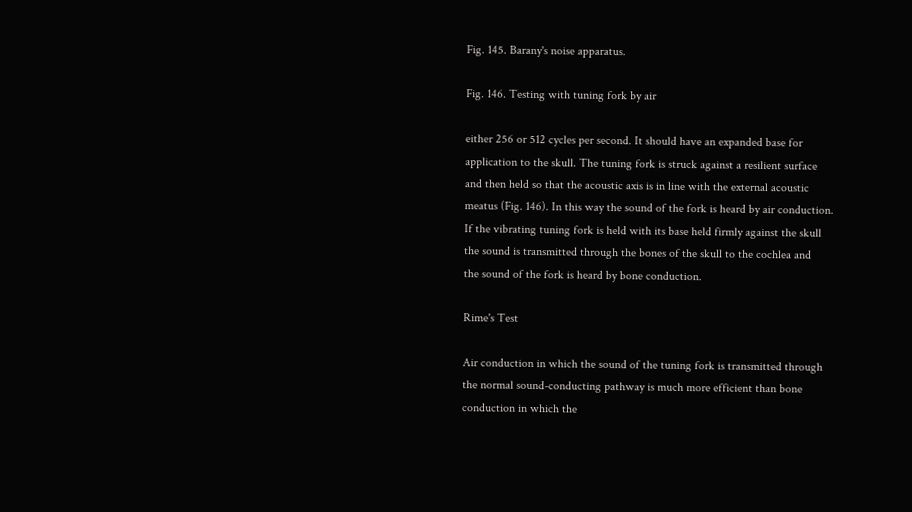Fig. 145. Barany's noise apparatus.

Fig. 146. Testing with tuning fork by air

either 256 or 512 cycles per second. It should have an expanded base for
application to the skull. The tuning fork is struck against a resilient surface
and then held so that the acoustic axis is in line with the external acoustic
meatus (Fig. 146). In this way the sound of the fork is heard by air conduction.
If the vibrating tuning fork is held with its base held firmly against the skull
the sound is transmitted through the bones of the skull to the cochlea and
the sound of the fork is heard by bone conduction.

Rime's Test

Air conduction in which the sound of the tuning fork is transmitted through
the normal sound-conducting pathway is much more efficient than bone
conduction in which the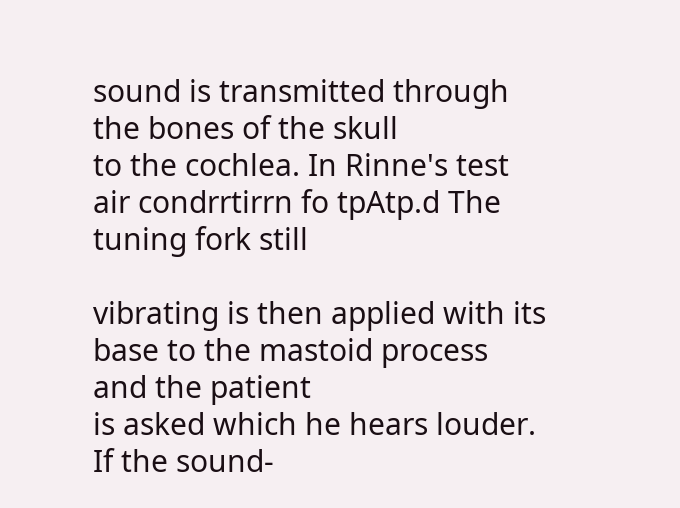sound is transmitted through the bones of the skull
to the cochlea. In Rinne's test air condrrtirrn fo tpAtp.d The tuning fork still

vibrating is then applied with its base to the mastoid process and the patient
is asked which he hears louder. If the sound-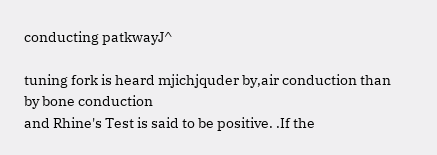conducting patkwayJ^

tuning fork is heard mjichjquder by,air conduction than by bone conduction
and Rhine's Test is said to be positive. .If the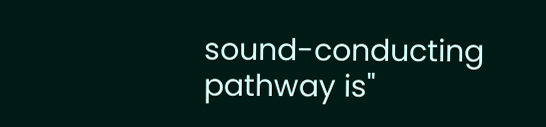sound-conducting pathway is"